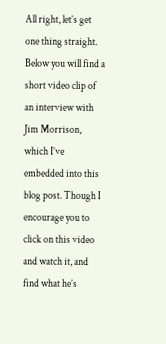All right, let’s get one thing straight. Below you will find a short video clip of an interview with Jim Morrison, which I’ve embedded into this blog post. Though I encourage you to click on this video and watch it, and find what he’s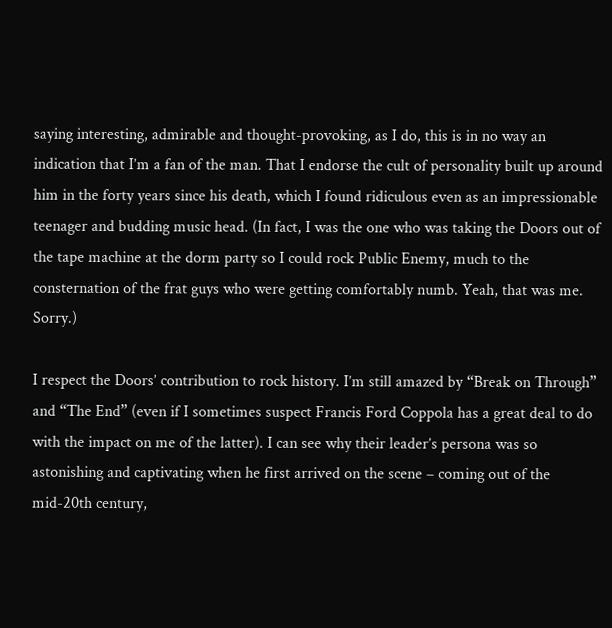saying interesting, admirable and thought-provoking, as I do, this is in no way an indication that I’m a fan of the man. That I endorse the cult of personality built up around him in the forty years since his death, which I found ridiculous even as an impressionable teenager and budding music head. (In fact, I was the one who was taking the Doors out of the tape machine at the dorm party so I could rock Public Enemy, much to the consternation of the frat guys who were getting comfortably numb. Yeah, that was me. Sorry.)

I respect the Doors’ contribution to rock history. I’m still amazed by “Break on Through” and “The End” (even if I sometimes suspect Francis Ford Coppola has a great deal to do with the impact on me of the latter). I can see why their leader’s persona was so astonishing and captivating when he first arrived on the scene – coming out of the mid-20th century,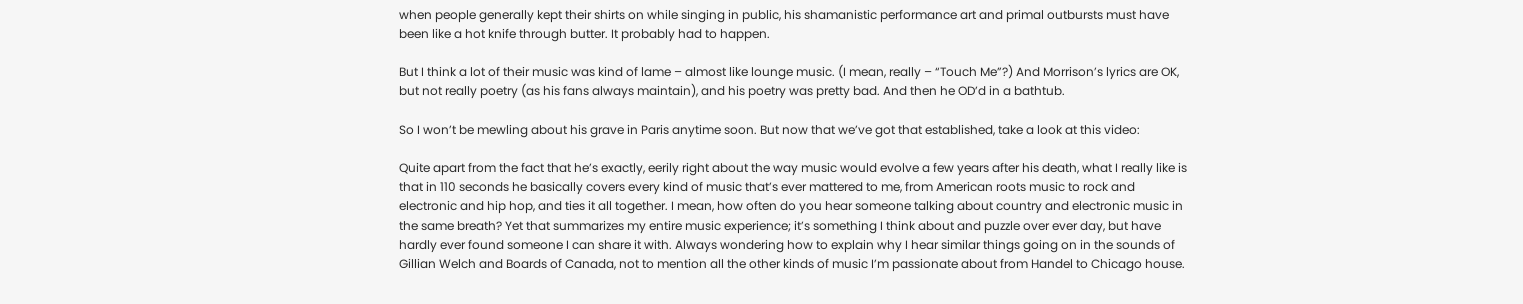when people generally kept their shirts on while singing in public, his shamanistic performance art and primal outbursts must have been like a hot knife through butter. It probably had to happen.

But I think a lot of their music was kind of lame – almost like lounge music. (I mean, really – “Touch Me”?) And Morrison’s lyrics are OK, but not really poetry (as his fans always maintain), and his poetry was pretty bad. And then he OD’d in a bathtub.

So I won’t be mewling about his grave in Paris anytime soon. But now that we’ve got that established, take a look at this video:

Quite apart from the fact that he’s exactly, eerily right about the way music would evolve a few years after his death, what I really like is that in 110 seconds he basically covers every kind of music that’s ever mattered to me, from American roots music to rock and electronic and hip hop, and ties it all together. I mean, how often do you hear someone talking about country and electronic music in the same breath? Yet that summarizes my entire music experience; it’s something I think about and puzzle over ever day, but have hardly ever found someone I can share it with. Always wondering how to explain why I hear similar things going on in the sounds of Gillian Welch and Boards of Canada, not to mention all the other kinds of music I’m passionate about from Handel to Chicago house.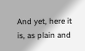And yet, here it is, as plain and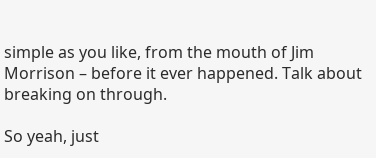simple as you like, from the mouth of Jim Morrison – before it ever happened. Talk about breaking on through.

So yeah, just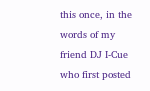this once, in the words of my friend DJ I-Cue who first posted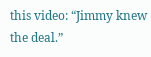this video: “Jimmy knew the deal.”